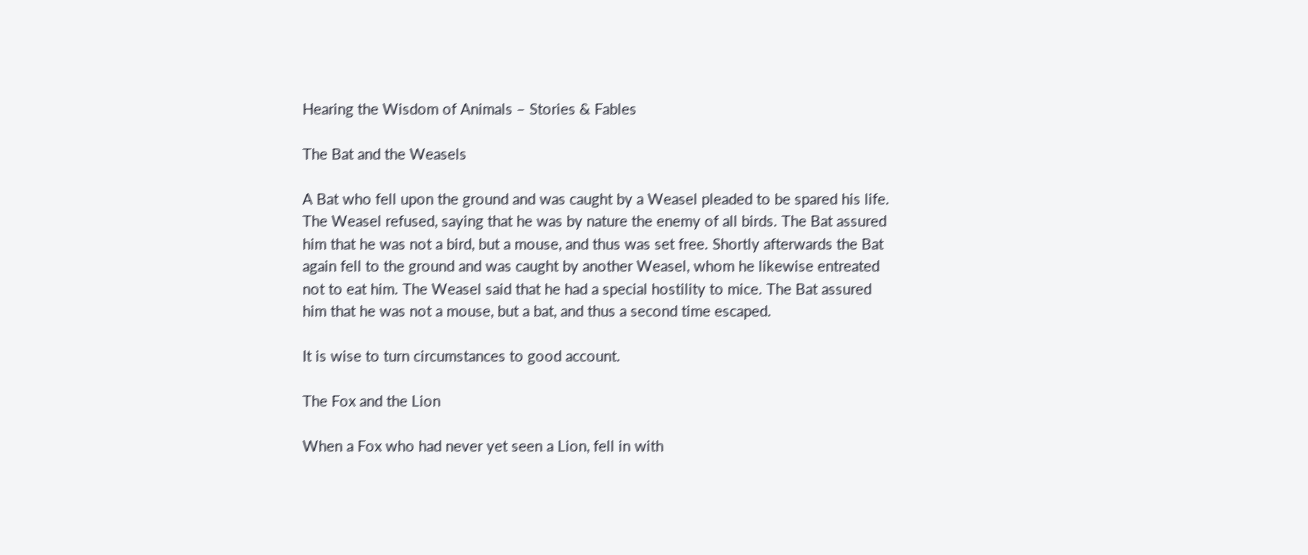Hearing the Wisdom of Animals – Stories & Fables

The Bat and the Weasels

A Bat who fell upon the ground and was caught by a Weasel pleaded to be spared his life. The Weasel refused, saying that he was by nature the enemy of all birds. The Bat assured him that he was not a bird, but a mouse, and thus was set free. Shortly afterwards the Bat again fell to the ground and was caught by another Weasel, whom he likewise entreated not to eat him. The Weasel said that he had a special hostility to mice. The Bat assured him that he was not a mouse, but a bat, and thus a second time escaped.

It is wise to turn circumstances to good account.

The Fox and the Lion

When a Fox who had never yet seen a Lion, fell in with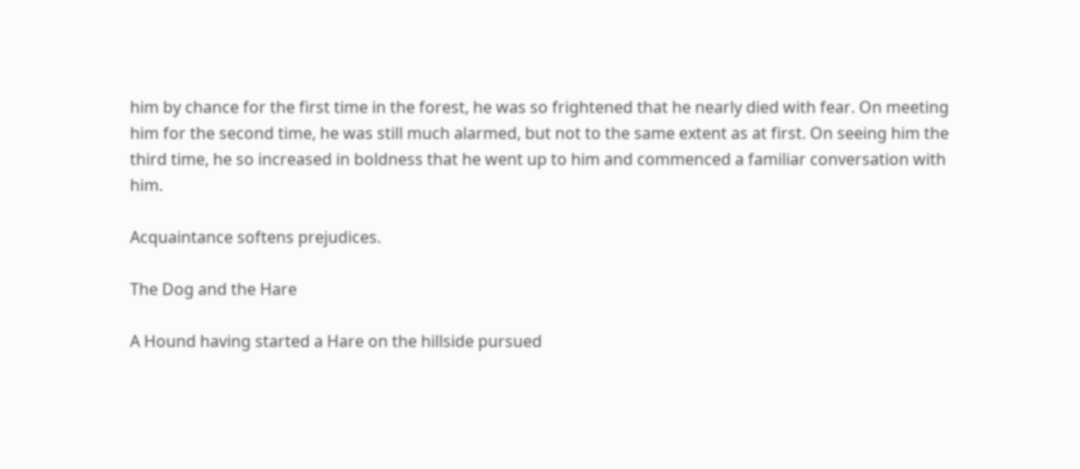him by chance for the first time in the forest, he was so frightened that he nearly died with fear. On meeting him for the second time, he was still much alarmed, but not to the same extent as at first. On seeing him the third time, he so increased in boldness that he went up to him and commenced a familiar conversation with him.

Acquaintance softens prejudices.

The Dog and the Hare

A Hound having started a Hare on the hillside pursued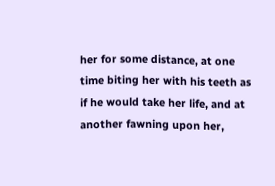her for some distance, at one time biting her with his teeth as if he would take her life, and at another fawning upon her,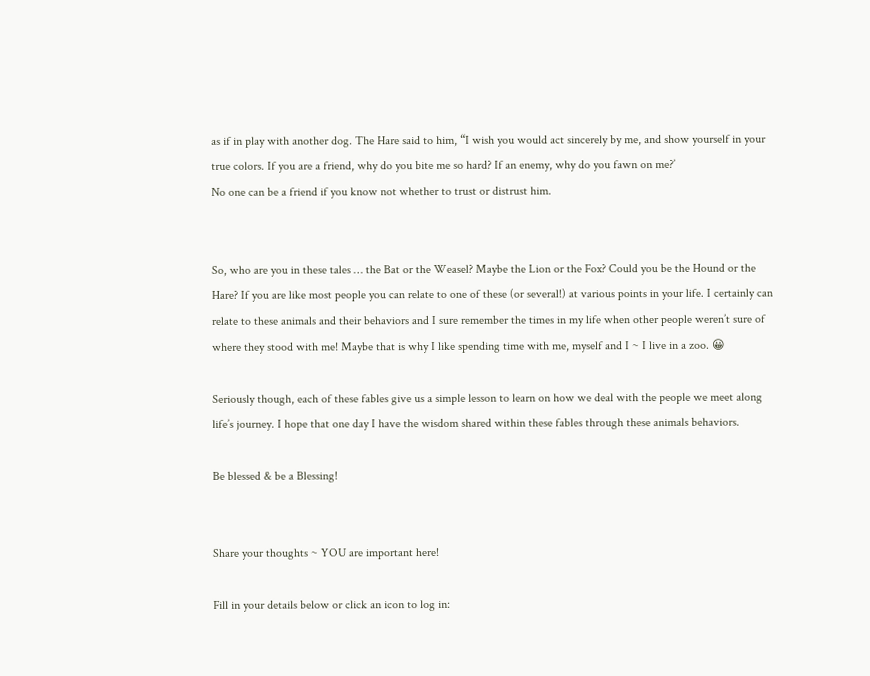as if in play with another dog. The Hare said to him, “I wish you would act sincerely by me, and show yourself in your true colors. If you are a friend, why do you bite me so hard? If an enemy, why do you fawn on me?’
No one can be a friend if you know not whether to trust or distrust him.


So, who are you in these tales … the Bat or the Weasel? Maybe the Lion or the Fox? Could you be the Hound or the Hare? If you are like most people you can relate to one of these (or several!) at various points in your life. I certainly can relate to these animals and their behaviors and I sure remember the times in my life when other people weren’t sure of where they stood with me! Maybe that is why I like spending time with me, myself and I ~ I live in a zoo. 😀

Seriously though, each of these fables give us a simple lesson to learn on how we deal with the people we meet along life’s journey. I hope that one day I have the wisdom shared within these fables through these animals behaviors.

Be blessed & be a Blessing!


Share your thoughts ~ YOU are important here!

Fill in your details below or click an icon to log in: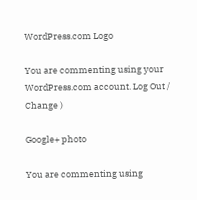WordPress.com Logo

You are commenting using your WordPress.com account. Log Out /  Change )

Google+ photo

You are commenting using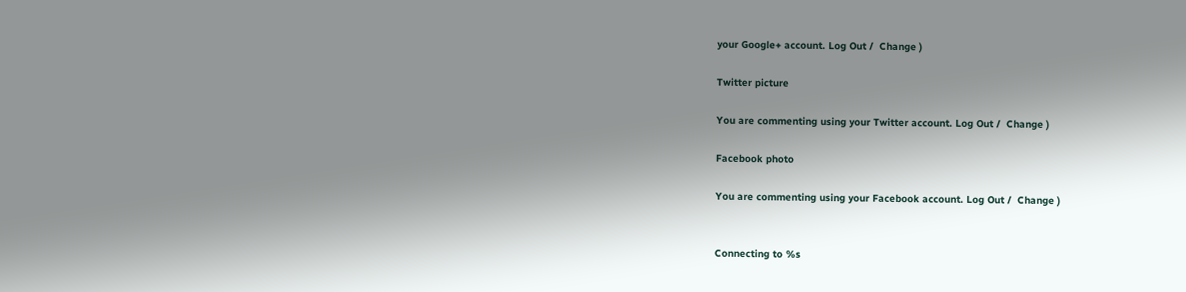your Google+ account. Log Out /  Change )

Twitter picture

You are commenting using your Twitter account. Log Out /  Change )

Facebook photo

You are commenting using your Facebook account. Log Out /  Change )


Connecting to %s